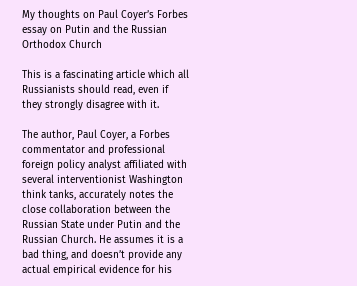My thoughts on Paul Coyer’s Forbes essay on Putin and the Russian Orthodox Church

This is a fascinating article which all Russianists should read, even if they strongly disagree with it.

The author, Paul Coyer, a Forbes commentator and professional foreign policy analyst affiliated with several interventionist Washington think tanks, accurately notes the close collaboration between the Russian State under Putin and the Russian Church. He assumes it is a bad thing, and doesn’t provide any actual empirical evidence for his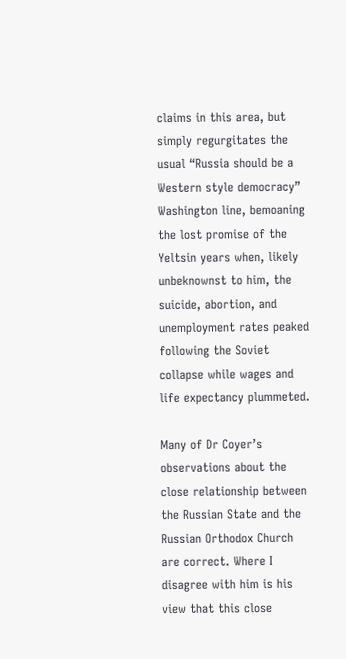claims in this area, but simply regurgitates the usual “Russia should be a Western style democracy” Washington line, bemoaning the lost promise of the Yeltsin years when, likely unbeknownst to him, the suicide, abortion, and unemployment rates peaked following the Soviet collapse while wages and life expectancy plummeted.

Many of Dr Coyer’s observations about the close relationship between the Russian State and the Russian Orthodox Church are correct. Where I disagree with him is his view that this close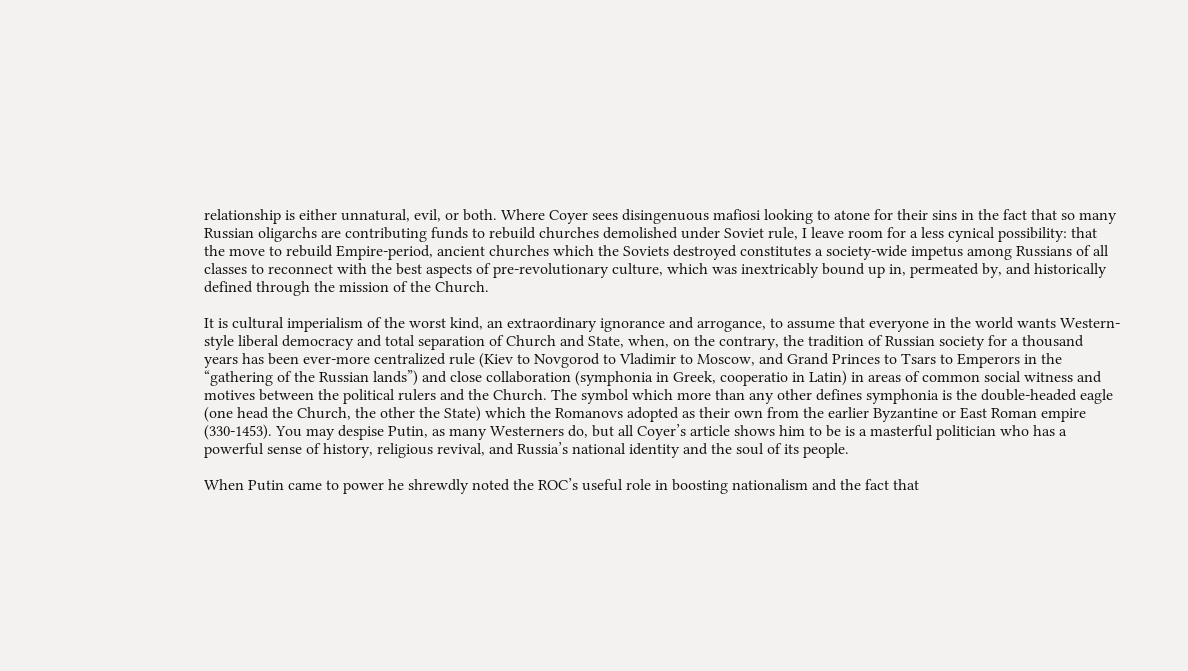relationship is either unnatural, evil, or both. Where Coyer sees disingenuous mafiosi looking to atone for their sins in the fact that so many Russian oligarchs are contributing funds to rebuild churches demolished under Soviet rule, I leave room for a less cynical possibility: that the move to rebuild Empire-period, ancient churches which the Soviets destroyed constitutes a society-wide impetus among Russians of all classes to reconnect with the best aspects of pre-revolutionary culture, which was inextricably bound up in, permeated by, and historically defined through the mission of the Church.

It is cultural imperialism of the worst kind, an extraordinary ignorance and arrogance, to assume that everyone in the world wants Western-style liberal democracy and total separation of Church and State, when, on the contrary, the tradition of Russian society for a thousand years has been ever-more centralized rule (Kiev to Novgorod to Vladimir to Moscow, and Grand Princes to Tsars to Emperors in the “gathering of the Russian lands”) and close collaboration (symphonia in Greek, cooperatio in Latin) in areas of common social witness and motives between the political rulers and the Church. The symbol which more than any other defines symphonia is the double-headed eagle (one head the Church, the other the State) which the Romanovs adopted as their own from the earlier Byzantine or East Roman empire (330-1453). You may despise Putin, as many Westerners do, but all Coyer’s article shows him to be is a masterful politician who has a powerful sense of history, religious revival, and Russia’s national identity and the soul of its people.

When Putin came to power he shrewdly noted the ROC’s useful role in boosting nationalism and the fact that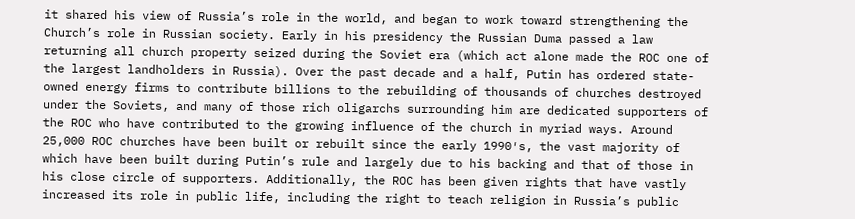it shared his view of Russia’s role in the world, and began to work toward strengthening the Church’s role in Russian society. Early in his presidency the Russian Duma passed a law returning all church property seized during the Soviet era (which act alone made the ROC one of the largest landholders in Russia). Over the past decade and a half, Putin has ordered state-owned energy firms to contribute billions to the rebuilding of thousands of churches destroyed under the Soviets, and many of those rich oligarchs surrounding him are dedicated supporters of the ROC who have contributed to the growing influence of the church in myriad ways. Around 25,000 ROC churches have been built or rebuilt since the early 1990′s, the vast majority of which have been built during Putin’s rule and largely due to his backing and that of those in his close circle of supporters. Additionally, the ROC has been given rights that have vastly increased its role in public life, including the right to teach religion in Russia’s public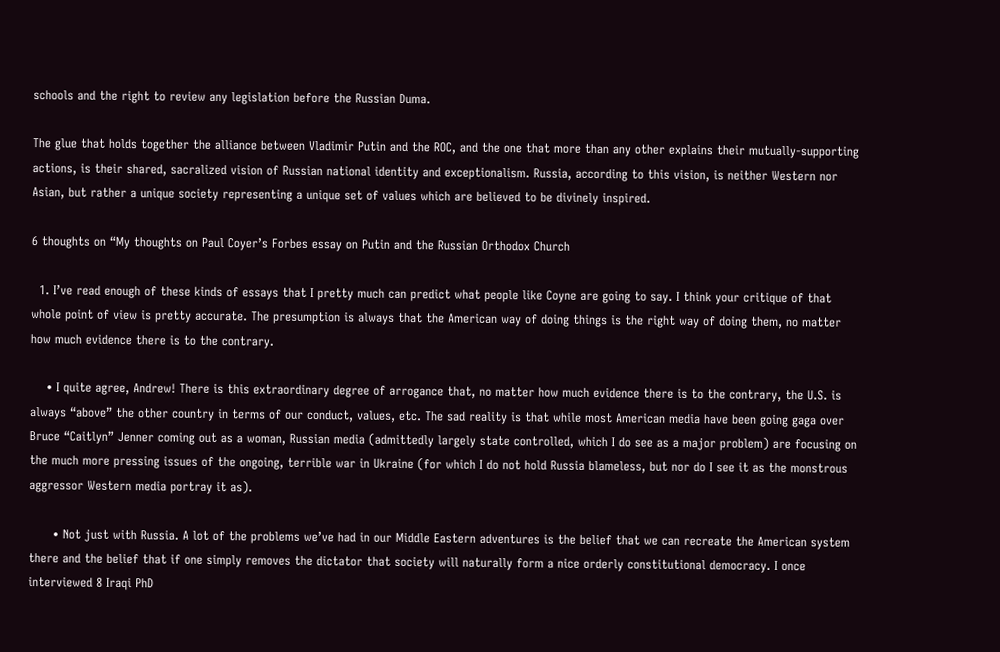schools and the right to review any legislation before the Russian Duma.

The glue that holds together the alliance between Vladimir Putin and the ROC, and the one that more than any other explains their mutually-supporting actions, is their shared, sacralized vision of Russian national identity and exceptionalism. Russia, according to this vision, is neither Western nor Asian, but rather a unique society representing a unique set of values which are believed to be divinely inspired.

6 thoughts on “My thoughts on Paul Coyer’s Forbes essay on Putin and the Russian Orthodox Church

  1. I’ve read enough of these kinds of essays that I pretty much can predict what people like Coyne are going to say. I think your critique of that whole point of view is pretty accurate. The presumption is always that the American way of doing things is the right way of doing them, no matter how much evidence there is to the contrary.

    • I quite agree, Andrew! There is this extraordinary degree of arrogance that, no matter how much evidence there is to the contrary, the U.S. is always “above” the other country in terms of our conduct, values, etc. The sad reality is that while most American media have been going gaga over Bruce “Caitlyn” Jenner coming out as a woman, Russian media (admittedly largely state controlled, which I do see as a major problem) are focusing on the much more pressing issues of the ongoing, terrible war in Ukraine (for which I do not hold Russia blameless, but nor do I see it as the monstrous aggressor Western media portray it as).

      • Not just with Russia. A lot of the problems we’ve had in our Middle Eastern adventures is the belief that we can recreate the American system there and the belief that if one simply removes the dictator that society will naturally form a nice orderly constitutional democracy. I once interviewed 8 Iraqi PhD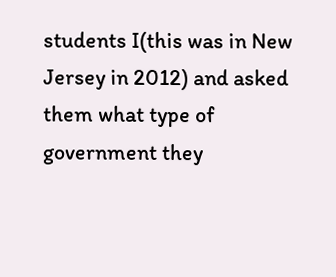students I(this was in New Jersey in 2012) and asked them what type of government they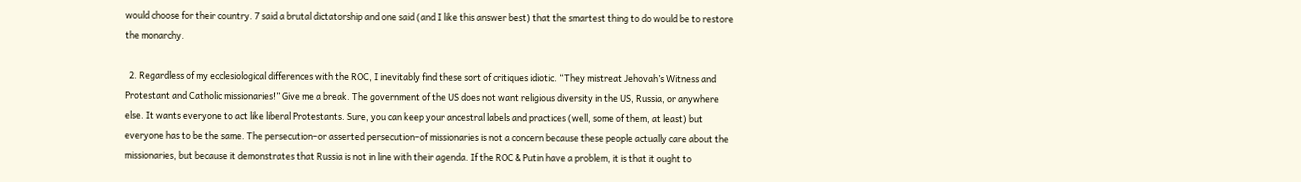would choose for their country. 7 said a brutal dictatorship and one said (and I like this answer best) that the smartest thing to do would be to restore the monarchy.

  2. Regardless of my ecclesiological differences with the ROC, I inevitably find these sort of critiques idiotic. “They mistreat Jehovah’s Witness and Protestant and Catholic missionaries!” Give me a break. The government of the US does not want religious diversity in the US, Russia, or anywhere else. It wants everyone to act like liberal Protestants. Sure, you can keep your ancestral labels and practices (well, some of them, at least) but everyone has to be the same. The persecution–or asserted persecution–of missionaries is not a concern because these people actually care about the missionaries, but because it demonstrates that Russia is not in line with their agenda. If the ROC & Putin have a problem, it is that it ought to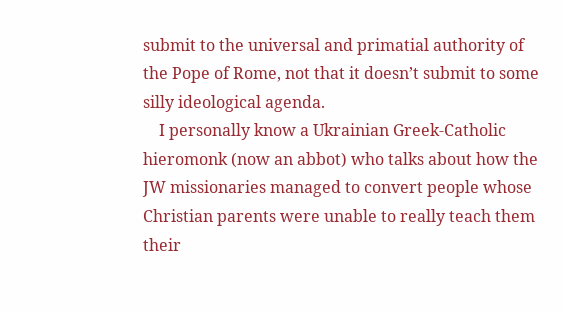submit to the universal and primatial authority of the Pope of Rome, not that it doesn’t submit to some silly ideological agenda.
    I personally know a Ukrainian Greek-Catholic hieromonk (now an abbot) who talks about how the JW missionaries managed to convert people whose Christian parents were unable to really teach them their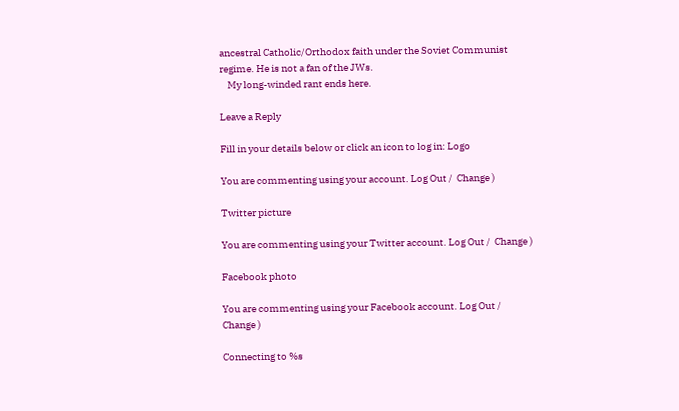ancestral Catholic/Orthodox faith under the Soviet Communist regime. He is not a fan of the JWs.
    My long-winded rant ends here.

Leave a Reply

Fill in your details below or click an icon to log in: Logo

You are commenting using your account. Log Out /  Change )

Twitter picture

You are commenting using your Twitter account. Log Out /  Change )

Facebook photo

You are commenting using your Facebook account. Log Out /  Change )

Connecting to %s